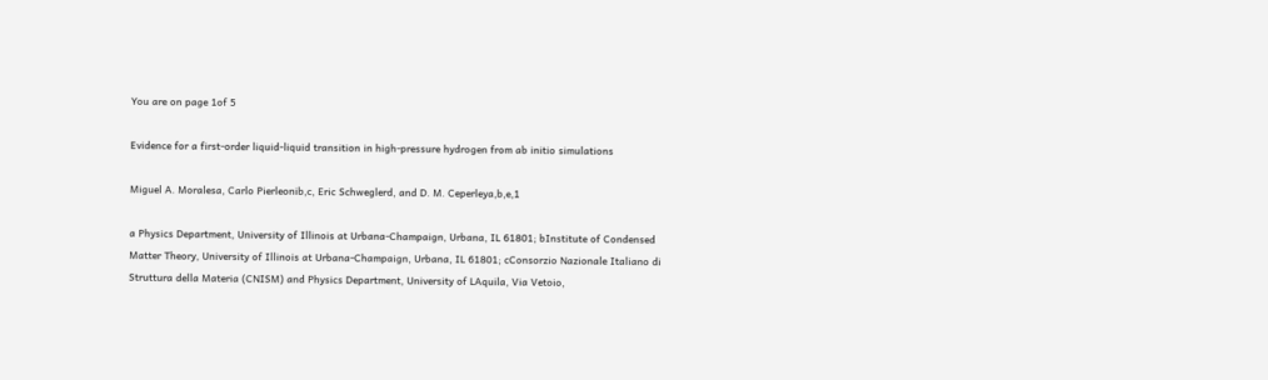You are on page 1of 5

Evidence for a first-order liquid-liquid transition in high-pressure hydrogen from ab initio simulations

Miguel A. Moralesa, Carlo Pierleonib,c, Eric Schweglerd, and D. M. Ceperleya,b,e,1

a Physics Department, University of Illinois at Urbana-Champaign, Urbana, IL 61801; bInstitute of Condensed Matter Theory, University of Illinois at Urbana-Champaign, Urbana, IL 61801; cConsorzio Nazionale Italiano di Struttura della Materia (CNISM) and Physics Department, University of LAquila, Via Vetoio,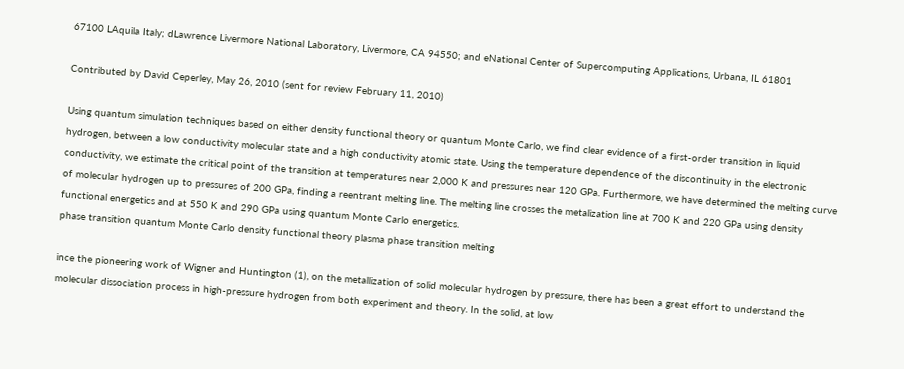67100 LAquila Italy; dLawrence Livermore National Laboratory, Livermore, CA 94550; and eNational Center of Supercomputing Applications, Urbana, IL 61801

Contributed by David Ceperley, May 26, 2010 (sent for review February 11, 2010)

Using quantum simulation techniques based on either density functional theory or quantum Monte Carlo, we find clear evidence of a first-order transition in liquid hydrogen, between a low conductivity molecular state and a high conductivity atomic state. Using the temperature dependence of the discontinuity in the electronic conductivity, we estimate the critical point of the transition at temperatures near 2,000 K and pressures near 120 GPa. Furthermore, we have determined the melting curve of molecular hydrogen up to pressures of 200 GPa, finding a reentrant melting line. The melting line crosses the metalization line at 700 K and 220 GPa using density functional energetics and at 550 K and 290 GPa using quantum Monte Carlo energetics.
phase transition quantum Monte Carlo density functional theory plasma phase transition melting

ince the pioneering work of Wigner and Huntington (1), on the metallization of solid molecular hydrogen by pressure, there has been a great effort to understand the molecular dissociation process in high-pressure hydrogen from both experiment and theory. In the solid, at low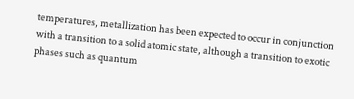temperatures, metallization has been expected to occur in conjunction with a transition to a solid atomic state, although a transition to exotic phases such as quantum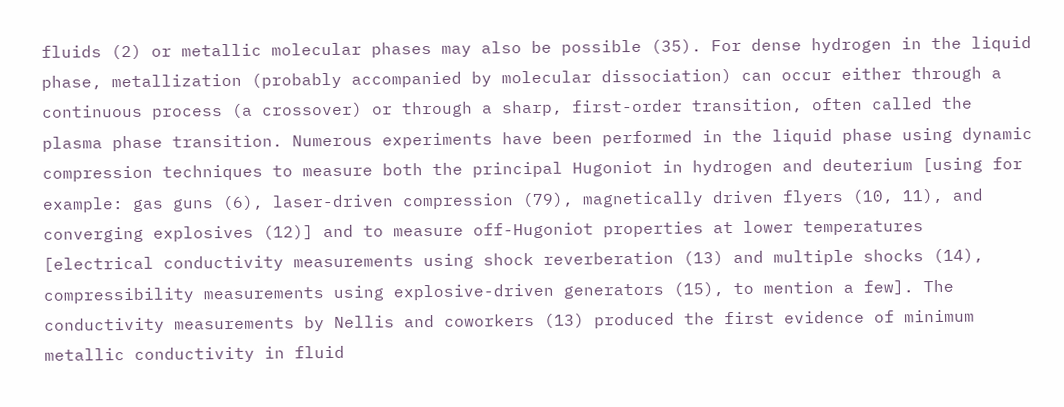fluids (2) or metallic molecular phases may also be possible (35). For dense hydrogen in the liquid phase, metallization (probably accompanied by molecular dissociation) can occur either through a continuous process (a crossover) or through a sharp, first-order transition, often called the plasma phase transition. Numerous experiments have been performed in the liquid phase using dynamic compression techniques to measure both the principal Hugoniot in hydrogen and deuterium [using for example: gas guns (6), laser-driven compression (79), magnetically driven flyers (10, 11), and converging explosives (12)] and to measure off-Hugoniot properties at lower temperatures [electrical conductivity measurements using shock reverberation (13) and multiple shocks (14), compressibility measurements using explosive-driven generators (15), to mention a few]. The conductivity measurements by Nellis and coworkers (13) produced the first evidence of minimum metallic conductivity in fluid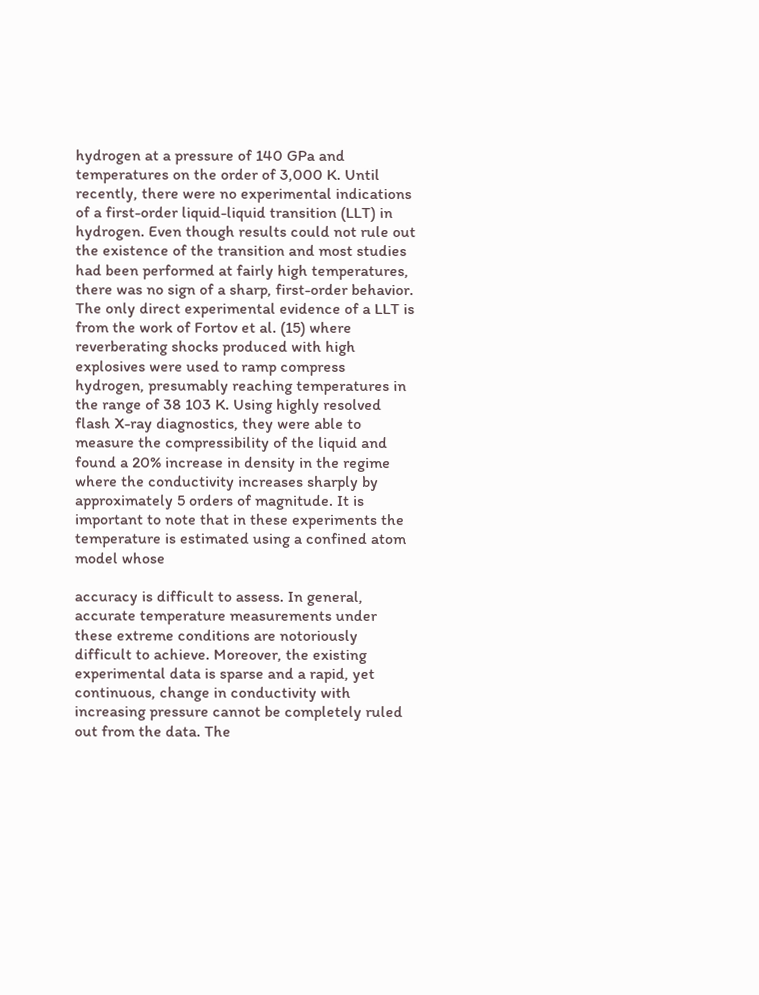hydrogen at a pressure of 140 GPa and temperatures on the order of 3,000 K. Until recently, there were no experimental indications of a first-order liquid-liquid transition (LLT) in hydrogen. Even though results could not rule out the existence of the transition and most studies had been performed at fairly high temperatures, there was no sign of a sharp, first-order behavior. The only direct experimental evidence of a LLT is from the work of Fortov et al. (15) where reverberating shocks produced with high explosives were used to ramp compress hydrogen, presumably reaching temperatures in the range of 38 103 K. Using highly resolved flash X-ray diagnostics, they were able to measure the compressibility of the liquid and found a 20% increase in density in the regime where the conductivity increases sharply by approximately 5 orders of magnitude. It is important to note that in these experiments the temperature is estimated using a confined atom model whose

accuracy is difficult to assess. In general, accurate temperature measurements under these extreme conditions are notoriously difficult to achieve. Moreover, the existing experimental data is sparse and a rapid, yet continuous, change in conductivity with increasing pressure cannot be completely ruled out from the data. The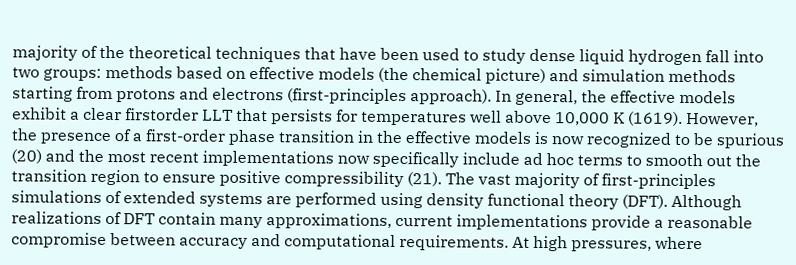majority of the theoretical techniques that have been used to study dense liquid hydrogen fall into two groups: methods based on effective models (the chemical picture) and simulation methods starting from protons and electrons (first-principles approach). In general, the effective models exhibit a clear firstorder LLT that persists for temperatures well above 10,000 K (1619). However, the presence of a first-order phase transition in the effective models is now recognized to be spurious (20) and the most recent implementations now specifically include ad hoc terms to smooth out the transition region to ensure positive compressibility (21). The vast majority of first-principles simulations of extended systems are performed using density functional theory (DFT). Although realizations of DFT contain many approximations, current implementations provide a reasonable compromise between accuracy and computational requirements. At high pressures, where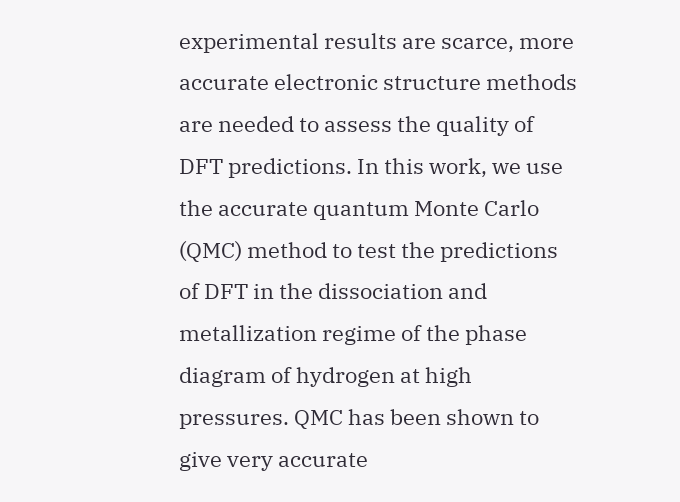experimental results are scarce, more accurate electronic structure methods are needed to assess the quality of DFT predictions. In this work, we use the accurate quantum Monte Carlo (QMC) method to test the predictions of DFT in the dissociation and metallization regime of the phase diagram of hydrogen at high pressures. QMC has been shown to give very accurate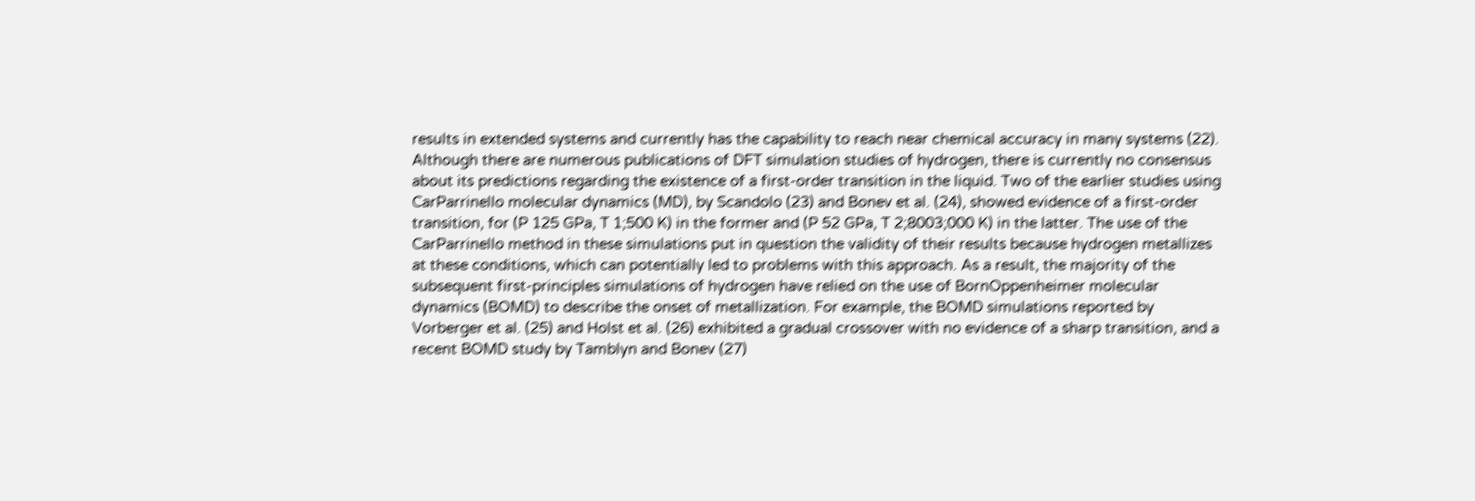results in extended systems and currently has the capability to reach near chemical accuracy in many systems (22). Although there are numerous publications of DFT simulation studies of hydrogen, there is currently no consensus about its predictions regarding the existence of a first-order transition in the liquid. Two of the earlier studies using CarParrinello molecular dynamics (MD), by Scandolo (23) and Bonev et al. (24), showed evidence of a first-order transition, for (P 125 GPa, T 1;500 K) in the former and (P 52 GPa, T 2;8003;000 K) in the latter. The use of the CarParrinello method in these simulations put in question the validity of their results because hydrogen metallizes at these conditions, which can potentially led to problems with this approach. As a result, the majority of the subsequent first-principles simulations of hydrogen have relied on the use of BornOppenheimer molecular dynamics (BOMD) to describe the onset of metallization. For example, the BOMD simulations reported by Vorberger et al. (25) and Holst et al. (26) exhibited a gradual crossover with no evidence of a sharp transition, and a recent BOMD study by Tamblyn and Bonev (27)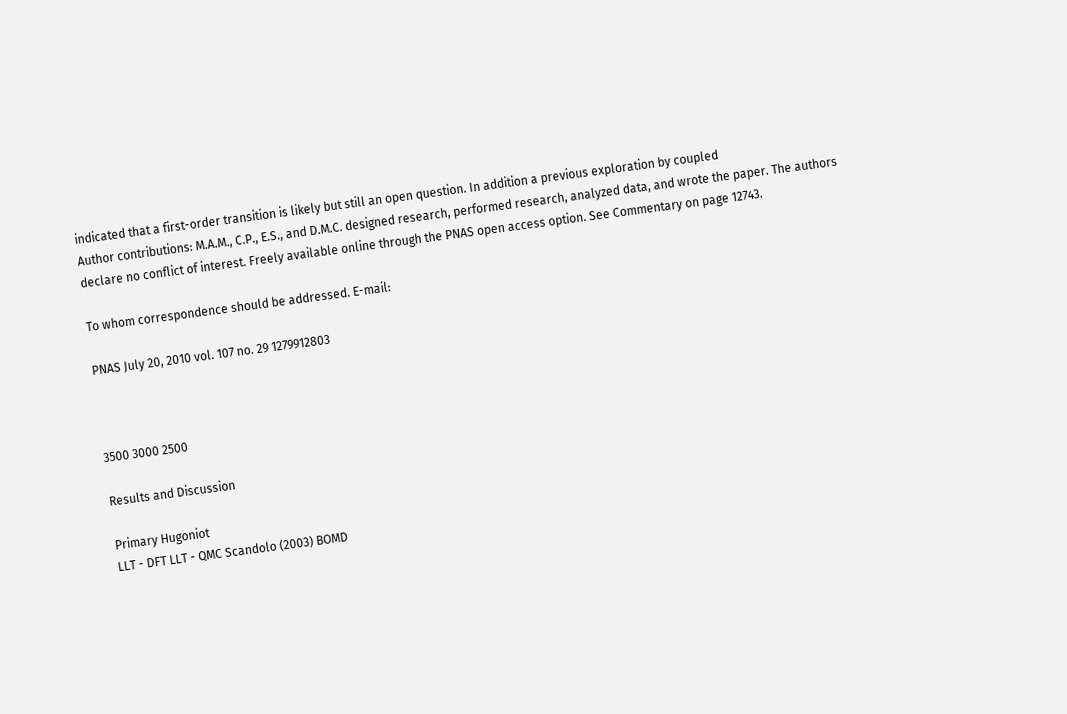indicated that a first-order transition is likely but still an open question. In addition a previous exploration by coupled
Author contributions: M.A.M., C.P., E.S., and D.M.C. designed research, performed research, analyzed data, and wrote the paper. The authors declare no conflict of interest. Freely available online through the PNAS open access option. See Commentary on page 12743.

To whom correspondence should be addressed. E-mail:

PNAS July 20, 2010 vol. 107 no. 29 1279912803



3500 3000 2500

Results and Discussion

Primary Hugoniot
LLT - DFT LLT - QMC Scandolo (2003) BOMD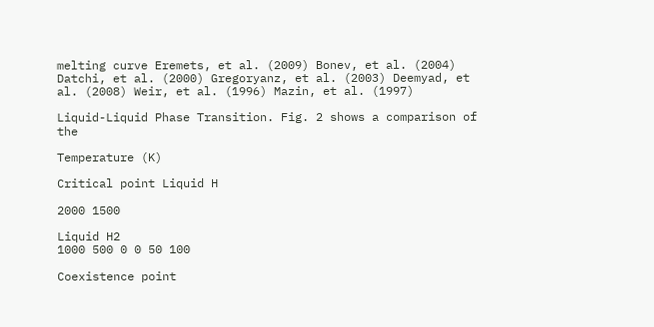melting curve Eremets, et al. (2009) Bonev, et al. (2004) Datchi, et al. (2000) Gregoryanz, et al. (2003) Deemyad, et al. (2008) Weir, et al. (1996) Mazin, et al. (1997)

Liquid-Liquid Phase Transition. Fig. 2 shows a comparison of the

Temperature (K)

Critical point Liquid H

2000 1500

Liquid H2
1000 500 0 0 50 100

Coexistence point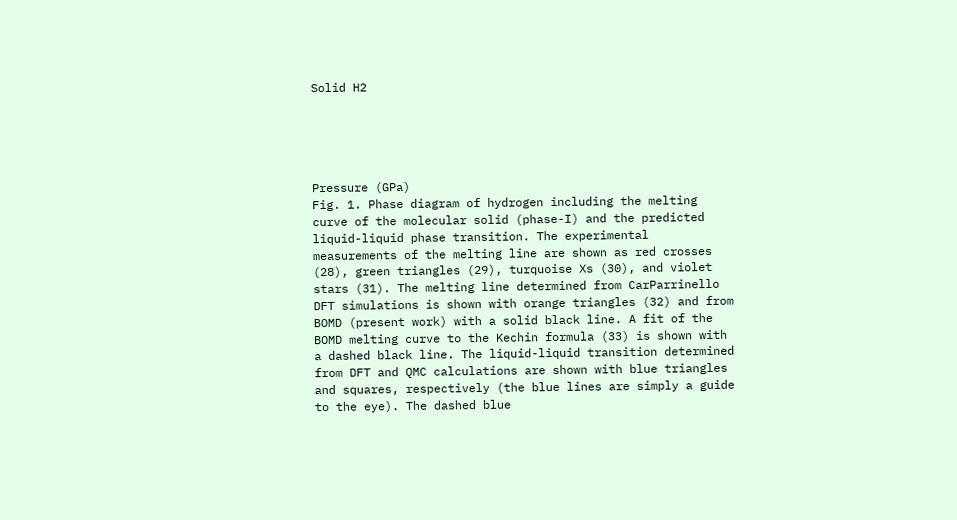Solid H2





Pressure (GPa)
Fig. 1. Phase diagram of hydrogen including the melting curve of the molecular solid (phase-I) and the predicted liquid-liquid phase transition. The experimental measurements of the melting line are shown as red crosses (28), green triangles (29), turquoise Xs (30), and violet stars (31). The melting line determined from CarParrinello DFT simulations is shown with orange triangles (32) and from BOMD (present work) with a solid black line. A fit of the BOMD melting curve to the Kechin formula (33) is shown with a dashed black line. The liquid-liquid transition determined from DFT and QMC calculations are shown with blue triangles and squares, respectively (the blue lines are simply a guide to the eye). The dashed blue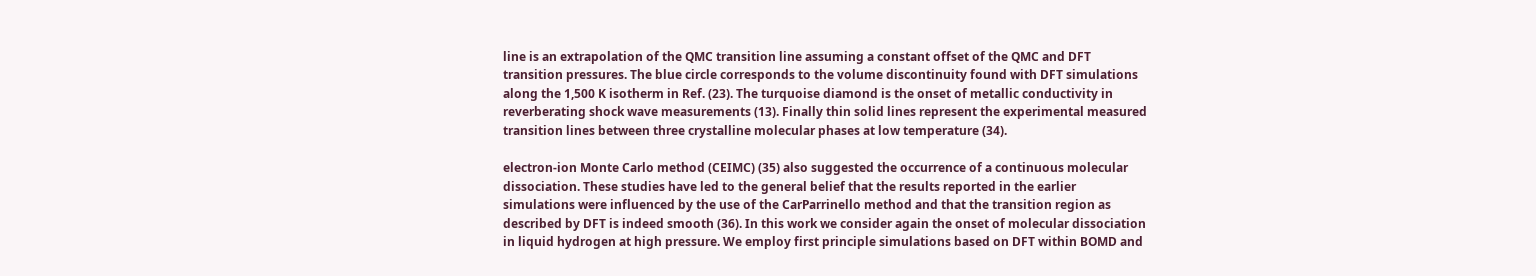line is an extrapolation of the QMC transition line assuming a constant offset of the QMC and DFT transition pressures. The blue circle corresponds to the volume discontinuity found with DFT simulations along the 1,500 K isotherm in Ref. (23). The turquoise diamond is the onset of metallic conductivity in reverberating shock wave measurements (13). Finally thin solid lines represent the experimental measured transition lines between three crystalline molecular phases at low temperature (34).

electron-ion Monte Carlo method (CEIMC) (35) also suggested the occurrence of a continuous molecular dissociation. These studies have led to the general belief that the results reported in the earlier simulations were influenced by the use of the CarParrinello method and that the transition region as described by DFT is indeed smooth (36). In this work we consider again the onset of molecular dissociation in liquid hydrogen at high pressure. We employ first principle simulations based on DFT within BOMD and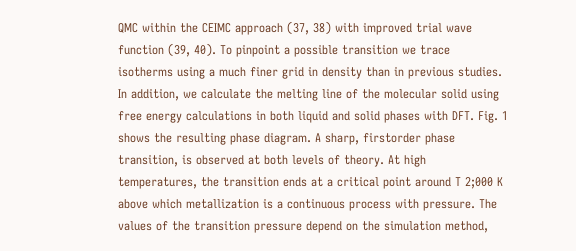QMC within the CEIMC approach (37, 38) with improved trial wave function (39, 40). To pinpoint a possible transition we trace isotherms using a much finer grid in density than in previous studies. In addition, we calculate the melting line of the molecular solid using free energy calculations in both liquid and solid phases with DFT. Fig. 1 shows the resulting phase diagram. A sharp, firstorder phase transition, is observed at both levels of theory. At high temperatures, the transition ends at a critical point around T 2;000 K above which metallization is a continuous process with pressure. The values of the transition pressure depend on the simulation method,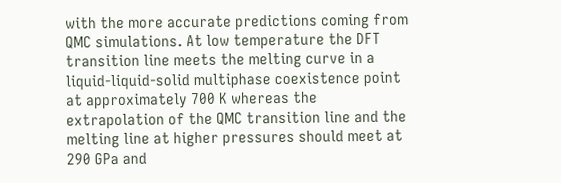with the more accurate predictions coming from QMC simulations. At low temperature the DFT transition line meets the melting curve in a liquid-liquid-solid multiphase coexistence point at approximately 700 K whereas the extrapolation of the QMC transition line and the melting line at higher pressures should meet at 290 GPa and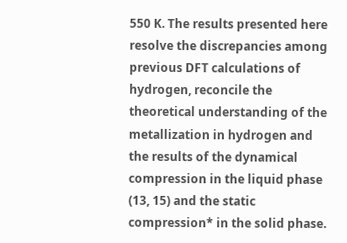550 K. The results presented here resolve the discrepancies among previous DFT calculations of hydrogen, reconcile the theoretical understanding of the metallization in hydrogen and the results of the dynamical compression in the liquid phase (13, 15) and the static compression* in the solid phase.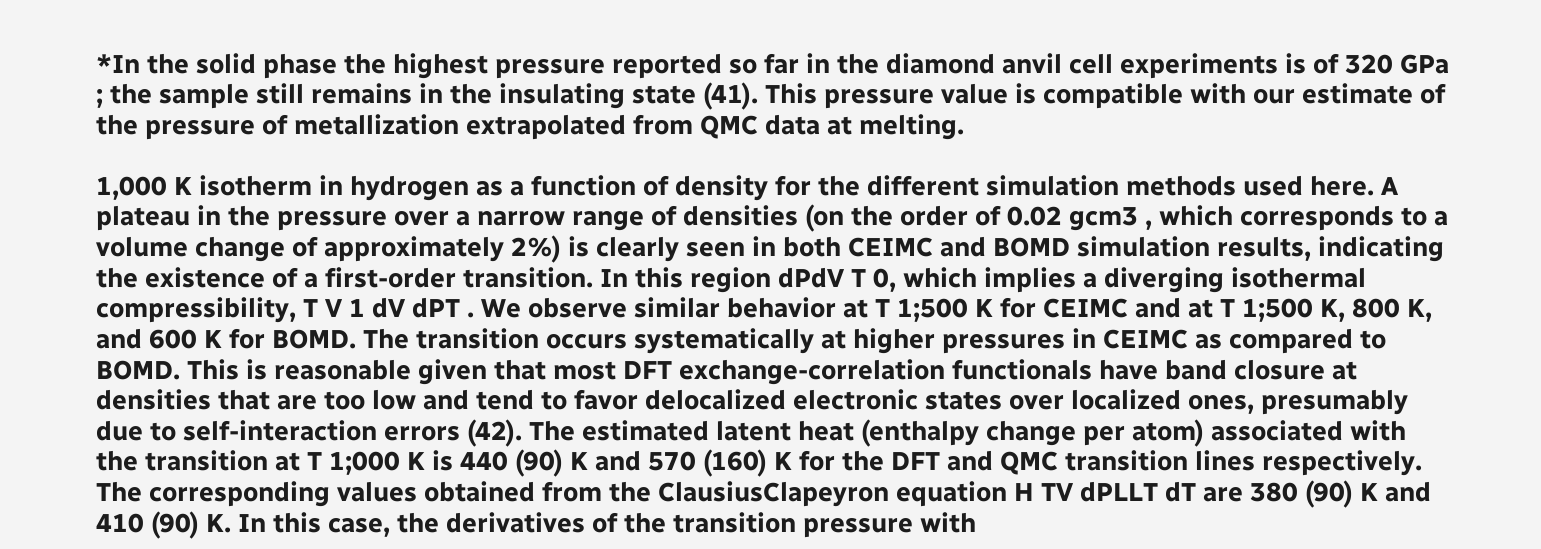*In the solid phase the highest pressure reported so far in the diamond anvil cell experiments is of 320 GPa ; the sample still remains in the insulating state (41). This pressure value is compatible with our estimate of the pressure of metallization extrapolated from QMC data at melting.

1,000 K isotherm in hydrogen as a function of density for the different simulation methods used here. A plateau in the pressure over a narrow range of densities (on the order of 0.02 gcm3 , which corresponds to a volume change of approximately 2%) is clearly seen in both CEIMC and BOMD simulation results, indicating the existence of a first-order transition. In this region dPdV T 0, which implies a diverging isothermal compressibility, T V 1 dV dPT . We observe similar behavior at T 1;500 K for CEIMC and at T 1;500 K, 800 K, and 600 K for BOMD. The transition occurs systematically at higher pressures in CEIMC as compared to BOMD. This is reasonable given that most DFT exchange-correlation functionals have band closure at densities that are too low and tend to favor delocalized electronic states over localized ones, presumably due to self-interaction errors (42). The estimated latent heat (enthalpy change per atom) associated with the transition at T 1;000 K is 440 (90) K and 570 (160) K for the DFT and QMC transition lines respectively. The corresponding values obtained from the ClausiusClapeyron equation H TV dPLLT dT are 380 (90) K and 410 (90) K. In this case, the derivatives of the transition pressure with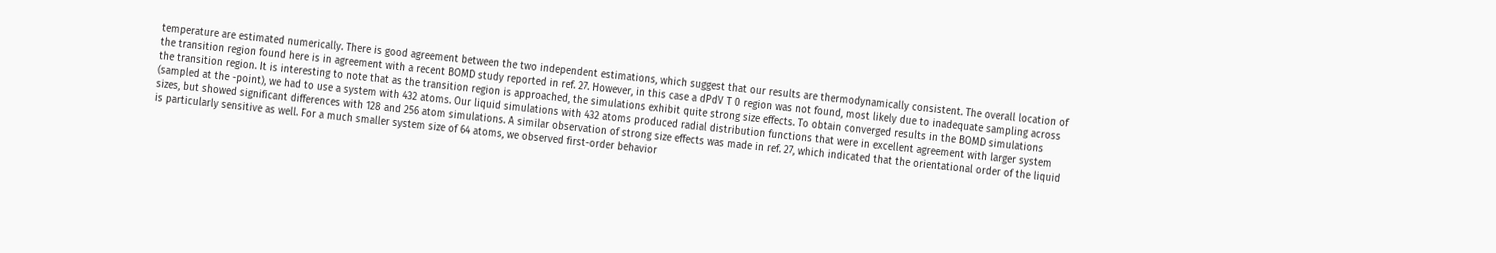temperature are estimated numerically. There is good agreement between the two independent estimations, which suggest that our results are thermodynamically consistent. The overall location of the transition region found here is in agreement with a recent BOMD study reported in ref. 27. However, in this case a dPdV T 0 region was not found, most likely due to inadequate sampling across the transition region. It is interesting to note that as the transition region is approached, the simulations exhibit quite strong size effects. To obtain converged results in the BOMD simulations (sampled at the -point), we had to use a system with 432 atoms. Our liquid simulations with 432 atoms produced radial distribution functions that were in excellent agreement with larger system sizes, but showed significant differences with 128 and 256 atom simulations. A similar observation of strong size effects was made in ref. 27, which indicated that the orientational order of the liquid is particularly sensitive as well. For a much smaller system size of 64 atoms, we observed first-order behavior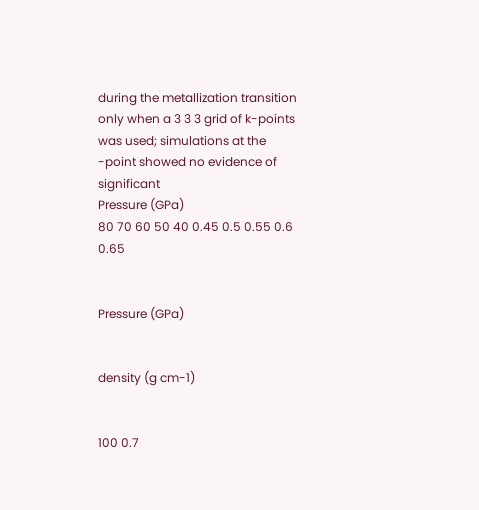during the metallization transition only when a 3 3 3 grid of k-points was used; simulations at the -point showed no evidence of significant
Pressure (GPa)
80 70 60 50 40 0.45 0.5 0.55 0.6 0.65


Pressure (GPa)


density (g cm-1)


100 0.7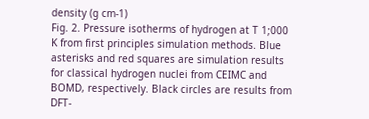density (g cm-1)
Fig. 2. Pressure isotherms of hydrogen at T 1;000 K from first principles simulation methods. Blue asterisks and red squares are simulation results for classical hydrogen nuclei from CEIMC and BOMD, respectively. Black circles are results from DFT-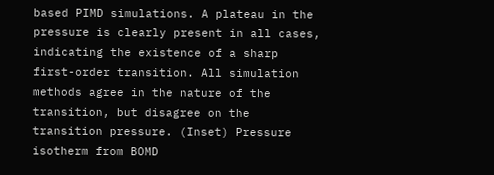based PIMD simulations. A plateau in the pressure is clearly present in all cases, indicating the existence of a sharp first-order transition. All simulation methods agree in the nature of the transition, but disagree on the transition pressure. (Inset) Pressure isotherm from BOMD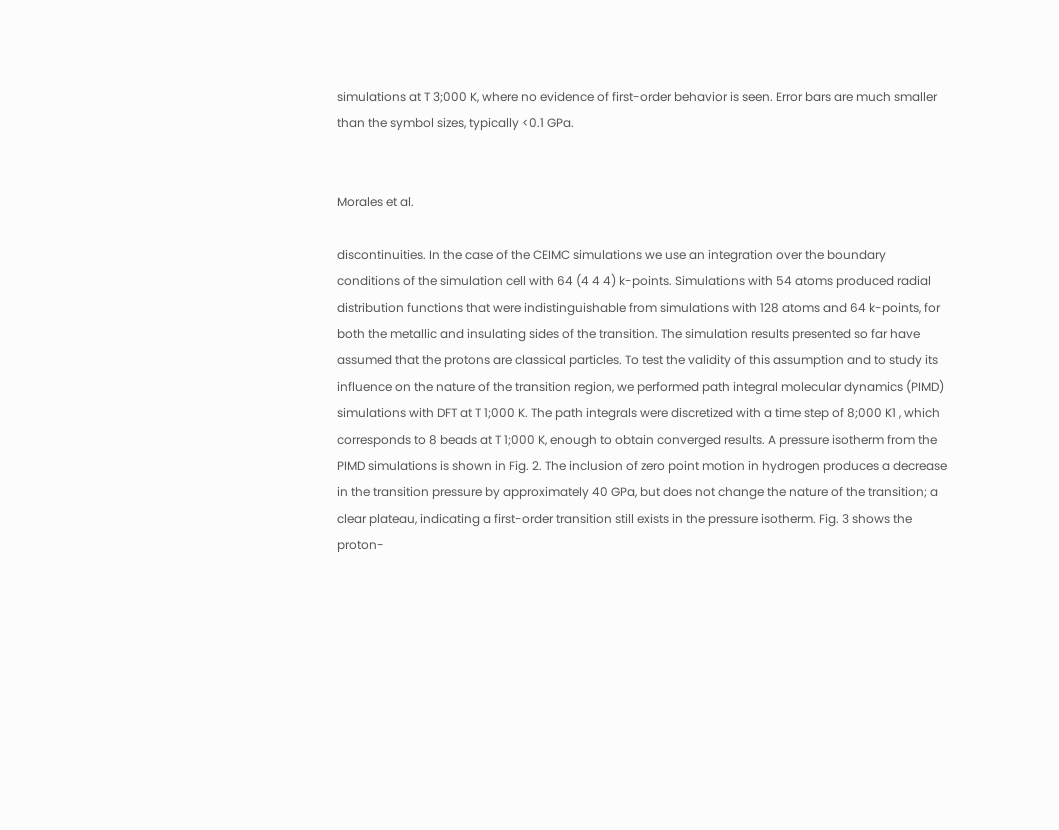simulations at T 3;000 K, where no evidence of first-order behavior is seen. Error bars are much smaller than the symbol sizes, typically <0.1 GPa.


Morales et al.

discontinuities. In the case of the CEIMC simulations we use an integration over the boundary conditions of the simulation cell with 64 (4 4 4) k-points. Simulations with 54 atoms produced radial distribution functions that were indistinguishable from simulations with 128 atoms and 64 k-points, for both the metallic and insulating sides of the transition. The simulation results presented so far have assumed that the protons are classical particles. To test the validity of this assumption and to study its influence on the nature of the transition region, we performed path integral molecular dynamics (PIMD) simulations with DFT at T 1;000 K. The path integrals were discretized with a time step of 8;000 K1 , which corresponds to 8 beads at T 1;000 K, enough to obtain converged results. A pressure isotherm from the PIMD simulations is shown in Fig. 2. The inclusion of zero point motion in hydrogen produces a decrease in the transition pressure by approximately 40 GPa, but does not change the nature of the transition; a clear plateau, indicating a first-order transition still exists in the pressure isotherm. Fig. 3 shows the proton-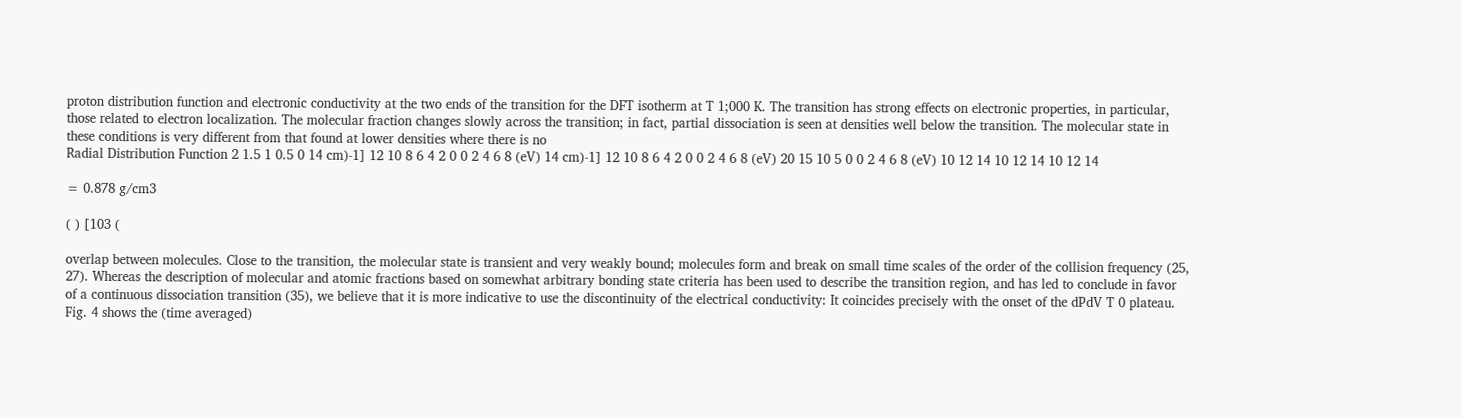proton distribution function and electronic conductivity at the two ends of the transition for the DFT isotherm at T 1;000 K. The transition has strong effects on electronic properties, in particular, those related to electron localization. The molecular fraction changes slowly across the transition; in fact, partial dissociation is seen at densities well below the transition. The molecular state in these conditions is very different from that found at lower densities where there is no
Radial Distribution Function 2 1.5 1 0.5 0 14 cm)-1] 12 10 8 6 4 2 0 0 2 4 6 8 (eV) 14 cm)-1] 12 10 8 6 4 2 0 0 2 4 6 8 (eV) 20 15 10 5 0 0 2 4 6 8 (eV) 10 12 14 10 12 14 10 12 14

= 0.878 g/cm3

( ) [103 (

overlap between molecules. Close to the transition, the molecular state is transient and very weakly bound; molecules form and break on small time scales of the order of the collision frequency (25, 27). Whereas the description of molecular and atomic fractions based on somewhat arbitrary bonding state criteria has been used to describe the transition region, and has led to conclude in favor of a continuous dissociation transition (35), we believe that it is more indicative to use the discontinuity of the electrical conductivity: It coincides precisely with the onset of the dPdV T 0 plateau. Fig. 4 shows the (time averaged)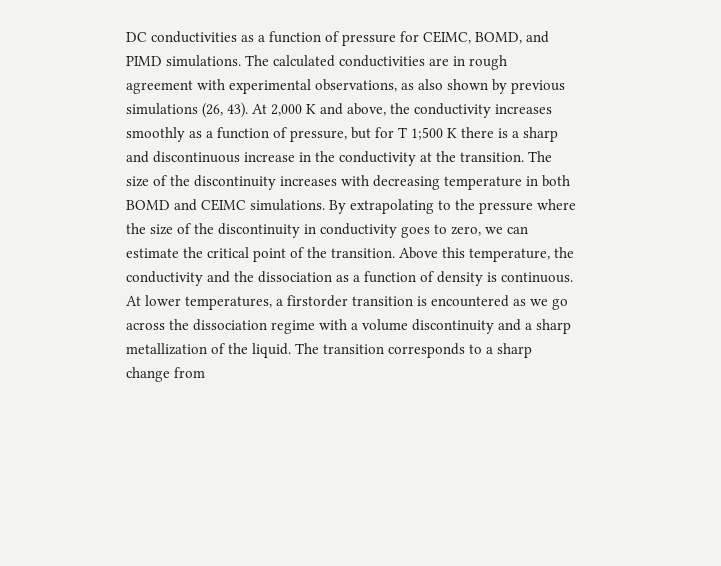DC conductivities as a function of pressure for CEIMC, BOMD, and PIMD simulations. The calculated conductivities are in rough agreement with experimental observations, as also shown by previous simulations (26, 43). At 2,000 K and above, the conductivity increases smoothly as a function of pressure, but for T 1;500 K there is a sharp and discontinuous increase in the conductivity at the transition. The size of the discontinuity increases with decreasing temperature in both BOMD and CEIMC simulations. By extrapolating to the pressure where the size of the discontinuity in conductivity goes to zero, we can estimate the critical point of the transition. Above this temperature, the conductivity and the dissociation as a function of density is continuous. At lower temperatures, a firstorder transition is encountered as we go across the dissociation regime with a volume discontinuity and a sharp metallization of the liquid. The transition corresponds to a sharp change from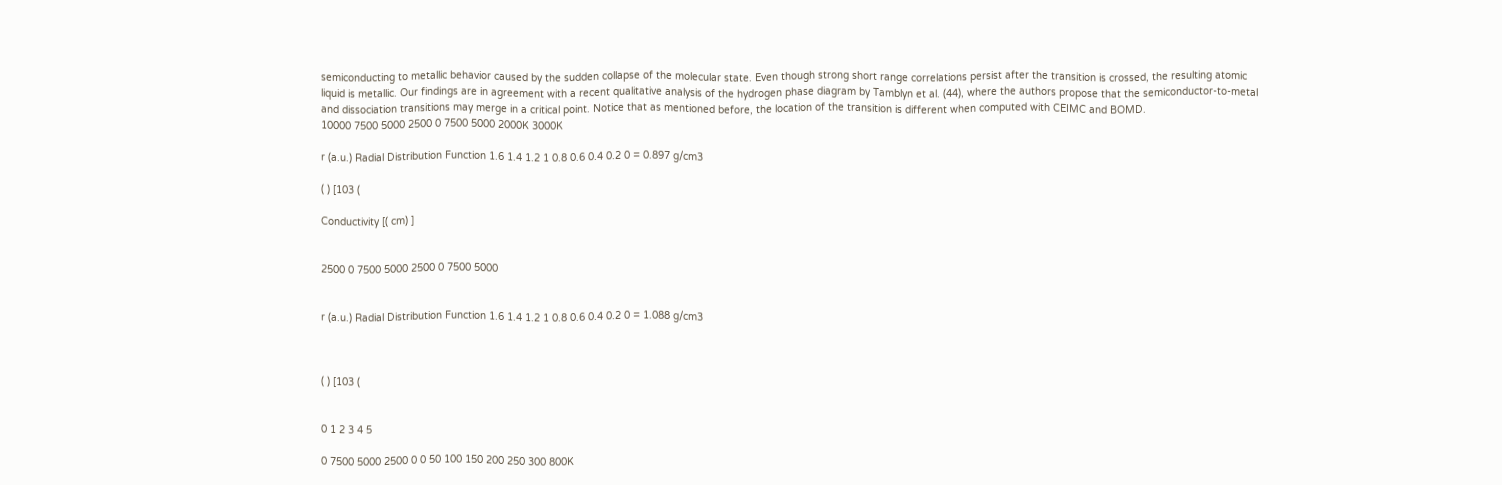semiconducting to metallic behavior caused by the sudden collapse of the molecular state. Even though strong short range correlations persist after the transition is crossed, the resulting atomic liquid is metallic. Our findings are in agreement with a recent qualitative analysis of the hydrogen phase diagram by Tamblyn et al. (44), where the authors propose that the semiconductor-to-metal and dissociation transitions may merge in a critical point. Notice that as mentioned before, the location of the transition is different when computed with CEIMC and BOMD.
10000 7500 5000 2500 0 7500 5000 2000K 3000K

r (a.u.) Radial Distribution Function 1.6 1.4 1.2 1 0.8 0.6 0.4 0.2 0 = 0.897 g/cm3

( ) [103 (

Conductivity [( cm) ]


2500 0 7500 5000 2500 0 7500 5000


r (a.u.) Radial Distribution Function 1.6 1.4 1.2 1 0.8 0.6 0.4 0.2 0 = 1.088 g/cm3



( ) [103 (


0 1 2 3 4 5

0 7500 5000 2500 0 0 50 100 150 200 250 300 800K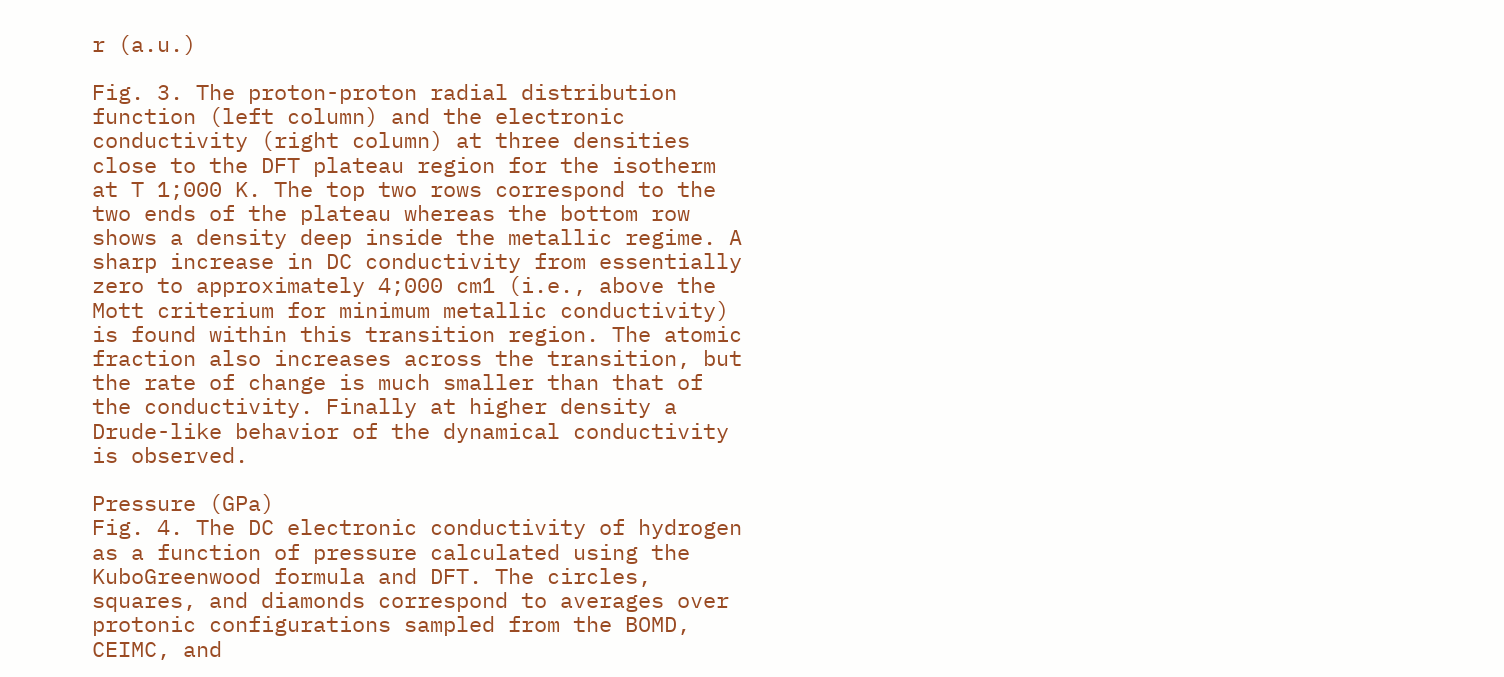r (a.u.)

Fig. 3. The proton-proton radial distribution function (left column) and the electronic conductivity (right column) at three densities close to the DFT plateau region for the isotherm at T 1;000 K. The top two rows correspond to the two ends of the plateau whereas the bottom row shows a density deep inside the metallic regime. A sharp increase in DC conductivity from essentially zero to approximately 4;000 cm1 (i.e., above the Mott criterium for minimum metallic conductivity) is found within this transition region. The atomic fraction also increases across the transition, but the rate of change is much smaller than that of the conductivity. Finally at higher density a Drude-like behavior of the dynamical conductivity is observed.

Pressure (GPa)
Fig. 4. The DC electronic conductivity of hydrogen as a function of pressure calculated using the KuboGreenwood formula and DFT. The circles, squares, and diamonds correspond to averages over protonic configurations sampled from the BOMD, CEIMC, and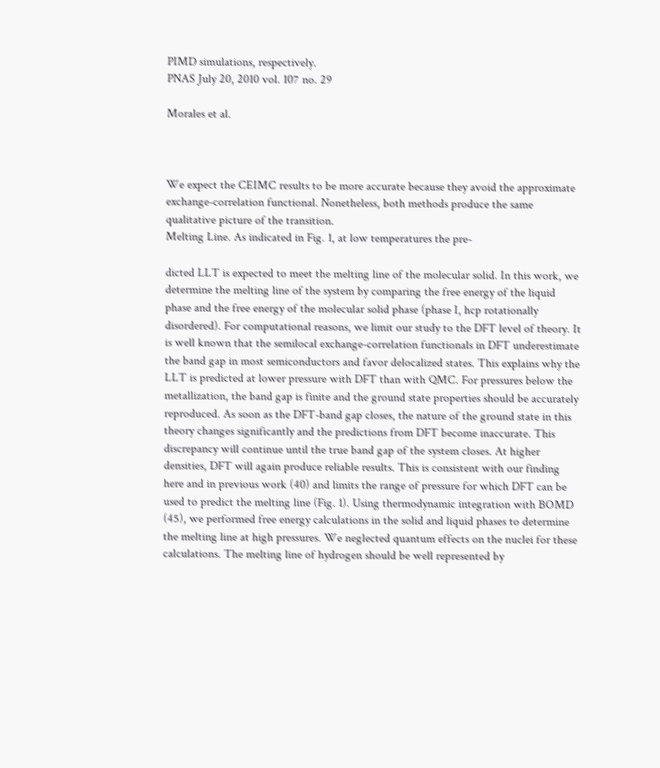PIMD simulations, respectively.
PNAS July 20, 2010 vol. 107 no. 29

Morales et al.



We expect the CEIMC results to be more accurate because they avoid the approximate exchange-correlation functional. Nonetheless, both methods produce the same qualitative picture of the transition.
Melting Line. As indicated in Fig. 1, at low temperatures the pre-

dicted LLT is expected to meet the melting line of the molecular solid. In this work, we determine the melting line of the system by comparing the free energy of the liquid phase and the free energy of the molecular solid phase (phase I, hcp rotationally disordered). For computational reasons, we limit our study to the DFT level of theory. It is well known that the semilocal exchange-correlation functionals in DFT underestimate the band gap in most semiconductors and favor delocalized states. This explains why the LLT is predicted at lower pressure with DFT than with QMC. For pressures below the metallization, the band gap is finite and the ground state properties should be accurately reproduced. As soon as the DFT-band gap closes, the nature of the ground state in this theory changes significantly and the predictions from DFT become inaccurate. This discrepancy will continue until the true band gap of the system closes. At higher densities, DFT will again produce reliable results. This is consistent with our finding here and in previous work (40) and limits the range of pressure for which DFT can be used to predict the melting line (Fig. 1). Using thermodynamic integration with BOMD (45), we performed free energy calculations in the solid and liquid phases to determine the melting line at high pressures. We neglected quantum effects on the nuclei for these calculations. The melting line of hydrogen should be well represented by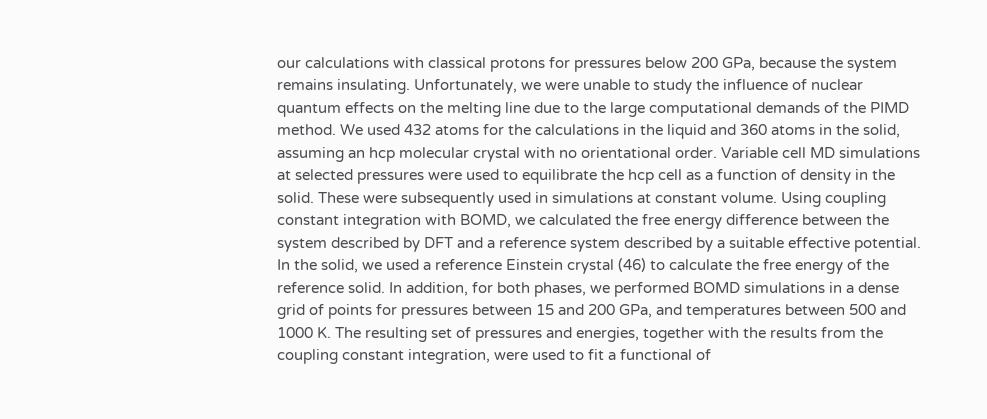our calculations with classical protons for pressures below 200 GPa, because the system remains insulating. Unfortunately, we were unable to study the influence of nuclear quantum effects on the melting line due to the large computational demands of the PIMD method. We used 432 atoms for the calculations in the liquid and 360 atoms in the solid, assuming an hcp molecular crystal with no orientational order. Variable cell MD simulations at selected pressures were used to equilibrate the hcp cell as a function of density in the solid. These were subsequently used in simulations at constant volume. Using coupling constant integration with BOMD, we calculated the free energy difference between the system described by DFT and a reference system described by a suitable effective potential. In the solid, we used a reference Einstein crystal (46) to calculate the free energy of the reference solid. In addition, for both phases, we performed BOMD simulations in a dense grid of points for pressures between 15 and 200 GPa, and temperatures between 500 and 1000 K. The resulting set of pressures and energies, together with the results from the coupling constant integration, were used to fit a functional of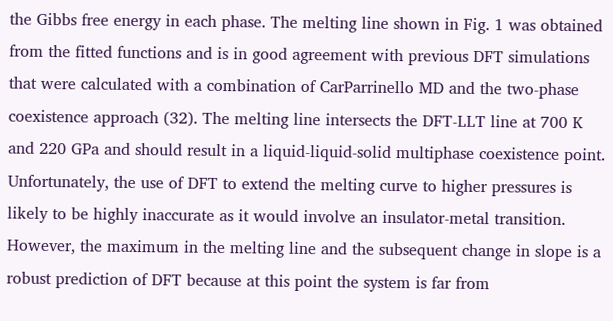the Gibbs free energy in each phase. The melting line shown in Fig. 1 was obtained from the fitted functions and is in good agreement with previous DFT simulations that were calculated with a combination of CarParrinello MD and the two-phase coexistence approach (32). The melting line intersects the DFT-LLT line at 700 K and 220 GPa and should result in a liquid-liquid-solid multiphase coexistence point. Unfortunately, the use of DFT to extend the melting curve to higher pressures is likely to be highly inaccurate as it would involve an insulator-metal transition. However, the maximum in the melting line and the subsequent change in slope is a robust prediction of DFT because at this point the system is far from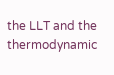the LLT and the thermodynamic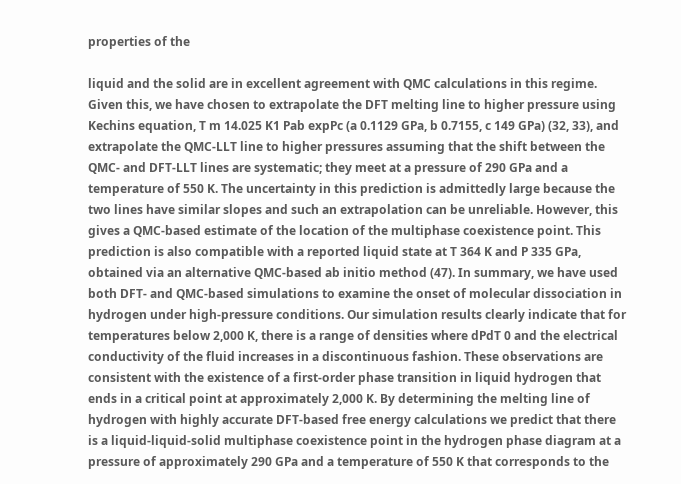properties of the

liquid and the solid are in excellent agreement with QMC calculations in this regime. Given this, we have chosen to extrapolate the DFT melting line to higher pressure using Kechins equation, T m 14.025 K1 Pab expPc (a 0.1129 GPa, b 0.7155, c 149 GPa) (32, 33), and extrapolate the QMC-LLT line to higher pressures assuming that the shift between the QMC- and DFT-LLT lines are systematic; they meet at a pressure of 290 GPa and a temperature of 550 K. The uncertainty in this prediction is admittedly large because the two lines have similar slopes and such an extrapolation can be unreliable. However, this gives a QMC-based estimate of the location of the multiphase coexistence point. This prediction is also compatible with a reported liquid state at T 364 K and P 335 GPa, obtained via an alternative QMC-based ab initio method (47). In summary, we have used both DFT- and QMC-based simulations to examine the onset of molecular dissociation in hydrogen under high-pressure conditions. Our simulation results clearly indicate that for temperatures below 2,000 K, there is a range of densities where dPdT 0 and the electrical conductivity of the fluid increases in a discontinuous fashion. These observations are consistent with the existence of a first-order phase transition in liquid hydrogen that ends in a critical point at approximately 2,000 K. By determining the melting line of hydrogen with highly accurate DFT-based free energy calculations we predict that there is a liquid-liquid-solid multiphase coexistence point in the hydrogen phase diagram at a pressure of approximately 290 GPa and a temperature of 550 K that corresponds to the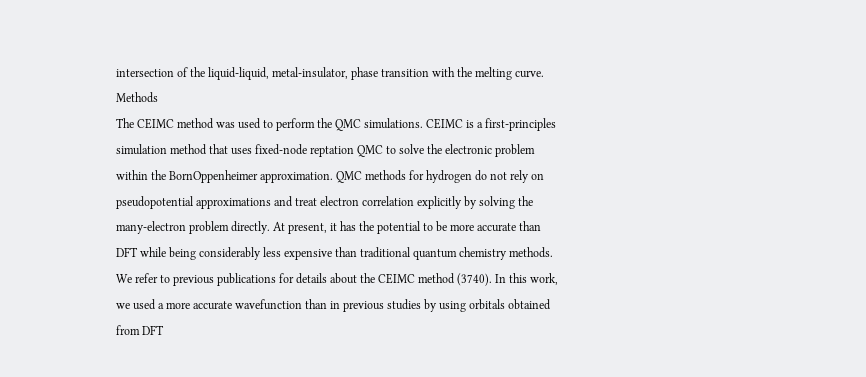intersection of the liquid-liquid, metal-insulator, phase transition with the melting curve. Methods
The CEIMC method was used to perform the QMC simulations. CEIMC is a first-principles simulation method that uses fixed-node reptation QMC to solve the electronic problem within the BornOppenheimer approximation. QMC methods for hydrogen do not rely on pseudopotential approximations and treat electron correlation explicitly by solving the many-electron problem directly. At present, it has the potential to be more accurate than DFT while being considerably less expensive than traditional quantum chemistry methods. We refer to previous publications for details about the CEIMC method (3740). In this work, we used a more accurate wavefunction than in previous studies by using orbitals obtained from DFT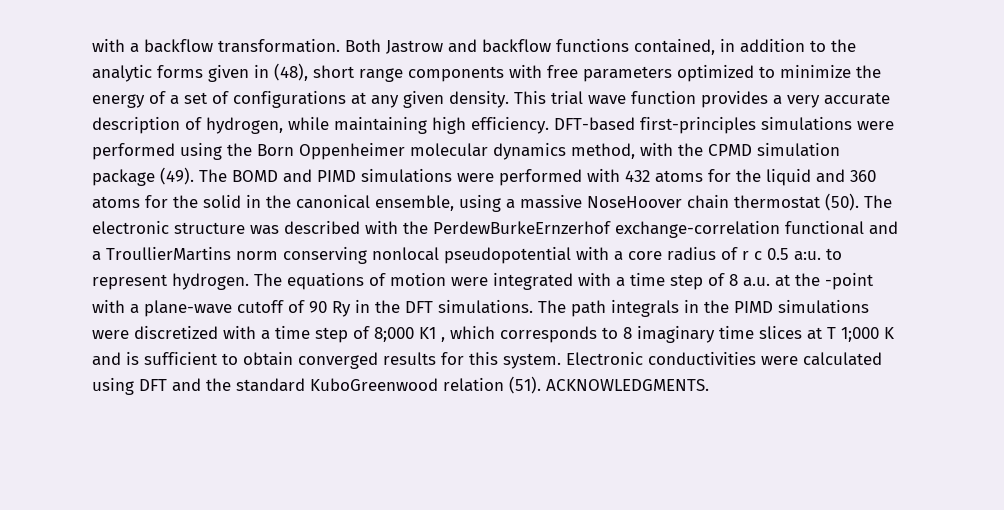with a backflow transformation. Both Jastrow and backflow functions contained, in addition to the analytic forms given in (48), short range components with free parameters optimized to minimize the energy of a set of configurations at any given density. This trial wave function provides a very accurate description of hydrogen, while maintaining high efficiency. DFT-based first-principles simulations were performed using the Born Oppenheimer molecular dynamics method, with the CPMD simulation package (49). The BOMD and PIMD simulations were performed with 432 atoms for the liquid and 360 atoms for the solid in the canonical ensemble, using a massive NoseHoover chain thermostat (50). The electronic structure was described with the PerdewBurkeErnzerhof exchange-correlation functional and a TroullierMartins norm conserving nonlocal pseudopotential with a core radius of r c 0.5 a:u. to represent hydrogen. The equations of motion were integrated with a time step of 8 a.u. at the -point with a plane-wave cutoff of 90 Ry in the DFT simulations. The path integrals in the PIMD simulations were discretized with a time step of 8;000 K1 , which corresponds to 8 imaginary time slices at T 1;000 K and is sufficient to obtain converged results for this system. Electronic conductivities were calculated using DFT and the standard KuboGreenwood relation (51). ACKNOWLEDGMENTS.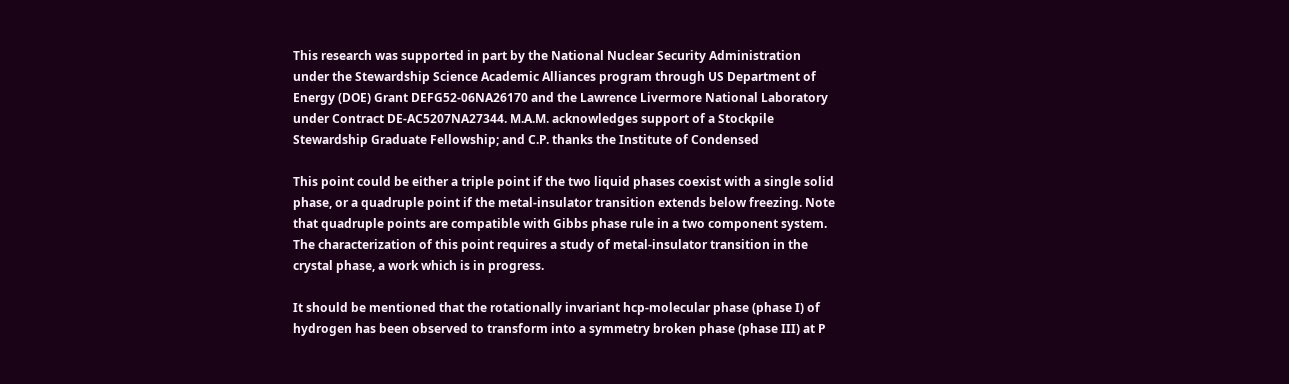This research was supported in part by the National Nuclear Security Administration under the Stewardship Science Academic Alliances program through US Department of Energy (DOE) Grant DEFG52-06NA26170 and the Lawrence Livermore National Laboratory under Contract DE-AC5207NA27344. M.A.M. acknowledges support of a Stockpile Stewardship Graduate Fellowship; and C.P. thanks the Institute of Condensed

This point could be either a triple point if the two liquid phases coexist with a single solid phase, or a quadruple point if the metal-insulator transition extends below freezing. Note that quadruple points are compatible with Gibbs phase rule in a two component system. The characterization of this point requires a study of metal-insulator transition in the crystal phase, a work which is in progress.

It should be mentioned that the rotationally invariant hcp-molecular phase (phase I) of hydrogen has been observed to transform into a symmetry broken phase (phase III) at P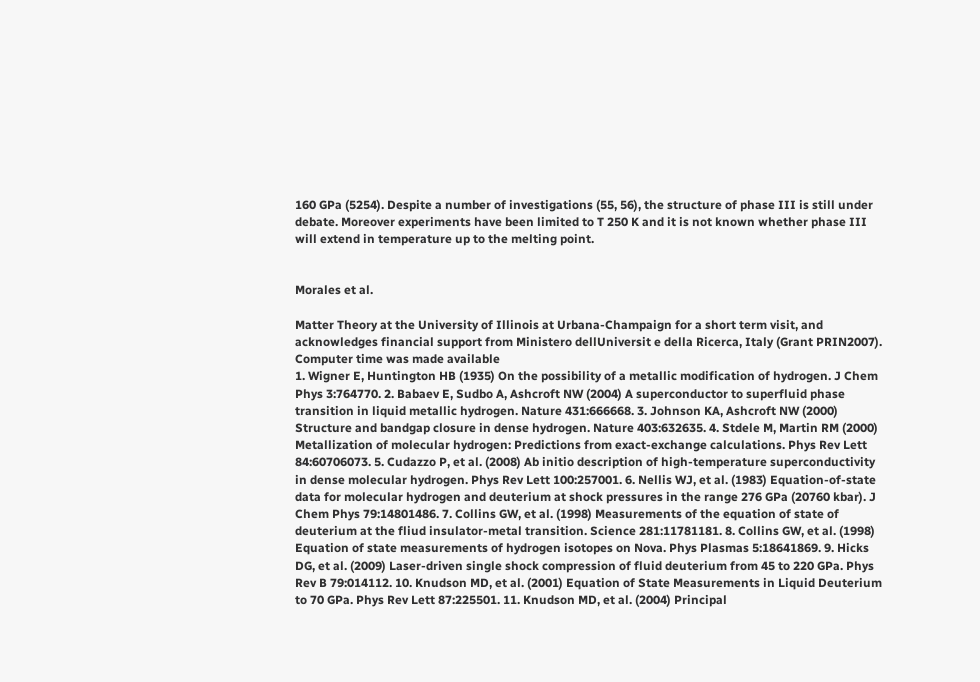160 GPa (5254). Despite a number of investigations (55, 56), the structure of phase III is still under debate. Moreover experiments have been limited to T 250 K and it is not known whether phase III will extend in temperature up to the melting point.


Morales et al.

Matter Theory at the University of Illinois at Urbana-Champaign for a short term visit, and acknowledges financial support from Ministero dellUniversit e della Ricerca, Italy (Grant PRIN2007). Computer time was made available
1. Wigner E, Huntington HB (1935) On the possibility of a metallic modification of hydrogen. J Chem Phys 3:764770. 2. Babaev E, Sudbo A, Ashcroft NW (2004) A superconductor to superfluid phase transition in liquid metallic hydrogen. Nature 431:666668. 3. Johnson KA, Ashcroft NW (2000) Structure and bandgap closure in dense hydrogen. Nature 403:632635. 4. Stdele M, Martin RM (2000) Metallization of molecular hydrogen: Predictions from exact-exchange calculations. Phys Rev Lett 84:60706073. 5. Cudazzo P, et al. (2008) Ab initio description of high-temperature superconductivity in dense molecular hydrogen. Phys Rev Lett 100:257001. 6. Nellis WJ, et al. (1983) Equation-of-state data for molecular hydrogen and deuterium at shock pressures in the range 276 GPa (20760 kbar). J Chem Phys 79:14801486. 7. Collins GW, et al. (1998) Measurements of the equation of state of deuterium at the fliud insulator-metal transition. Science 281:11781181. 8. Collins GW, et al. (1998) Equation of state measurements of hydrogen isotopes on Nova. Phys Plasmas 5:18641869. 9. Hicks DG, et al. (2009) Laser-driven single shock compression of fluid deuterium from 45 to 220 GPa. Phys Rev B 79:014112. 10. Knudson MD, et al. (2001) Equation of State Measurements in Liquid Deuterium to 70 GPa. Phys Rev Lett 87:225501. 11. Knudson MD, et al. (2004) Principal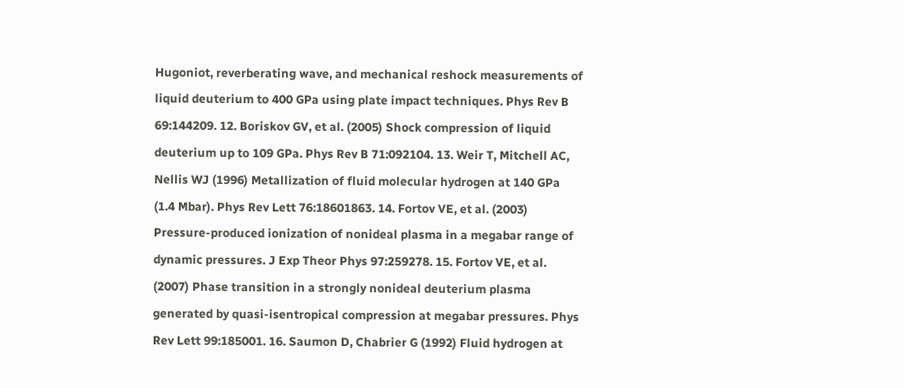Hugoniot, reverberating wave, and mechanical reshock measurements of liquid deuterium to 400 GPa using plate impact techniques. Phys Rev B 69:144209. 12. Boriskov GV, et al. (2005) Shock compression of liquid deuterium up to 109 GPa. Phys Rev B 71:092104. 13. Weir T, Mitchell AC, Nellis WJ (1996) Metallization of fluid molecular hydrogen at 140 GPa (1.4 Mbar). Phys Rev Lett 76:18601863. 14. Fortov VE, et al. (2003) Pressure-produced ionization of nonideal plasma in a megabar range of dynamic pressures. J Exp Theor Phys 97:259278. 15. Fortov VE, et al. (2007) Phase transition in a strongly nonideal deuterium plasma generated by quasi-isentropical compression at megabar pressures. Phys Rev Lett 99:185001. 16. Saumon D, Chabrier G (1992) Fluid hydrogen at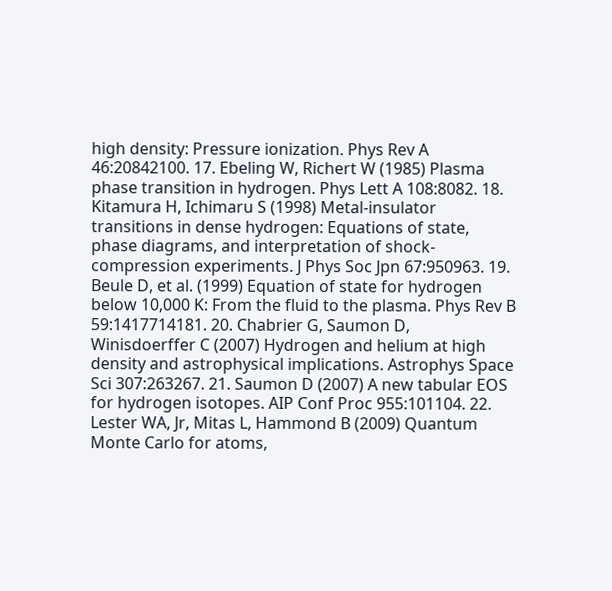high density: Pressure ionization. Phys Rev A 46:20842100. 17. Ebeling W, Richert W (1985) Plasma phase transition in hydrogen. Phys Lett A 108:8082. 18. Kitamura H, Ichimaru S (1998) Metal-insulator transitions in dense hydrogen: Equations of state, phase diagrams, and interpretation of shock-compression experiments. J Phys Soc Jpn 67:950963. 19. Beule D, et al. (1999) Equation of state for hydrogen below 10,000 K: From the fluid to the plasma. Phys Rev B 59:1417714181. 20. Chabrier G, Saumon D, Winisdoerffer C (2007) Hydrogen and helium at high density and astrophysical implications. Astrophys Space Sci 307:263267. 21. Saumon D (2007) A new tabular EOS for hydrogen isotopes. AIP Conf Proc 955:101104. 22. Lester WA, Jr, Mitas L, Hammond B (2009) Quantum Monte Carlo for atoms,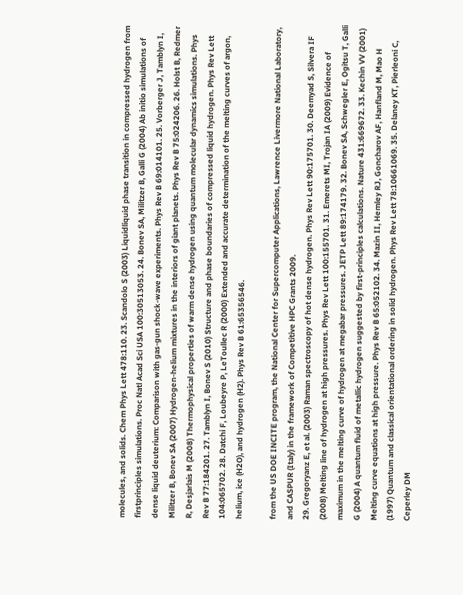molecules, and solids. Chem Phys Lett 478:110. 23. Scandolo S (2003) Liquidliquid phase transition in compressed hydrogen from firstprinciples simulations. Proc Natl Acad Sci USA 100:30513053. 24. Bonev SA, Militzer B, Galli G (2004) Ab initio simulations of dense liquid deuterium: Comparison with gas-gun shock-wave experiments. Phys Rev B 69:014101. 25. Vorberger J, Tamblyn I, Militzer B, Bonev SA (2007) Hydrogen-helium mixtures in the interiors of giant planets. Phys Rev B 75:024206. 26. Holst B, Redmer R, Desjarlais M (2008) Thermophysical properties of warm dense hydrogen using quantum molecular dynamics simulations. Phys Rev B 77:184201. 27. Tamblyn I, Bonev S (2010) Structure and phase boundaries of compressed liquid hydrogen. Phys Rev Lett 104:065702. 28. Datchi F, Loubeyre P, LeToullec R (2000) Extended and accurate determination of the melting curves of argon, helium, ice (H2O), and hydrogen (H2). Phys Rev B 61:65356546.

from the US DOE INCITE program, the National Center for Supercomputer Applications, Lawrence Livermore National Laboratory, and CASPUR (Italy) in the framework of Competitive HPC Grants 2009.
29. Gregoryanz E, et al. (2003) Raman spectroscopy of hot dense hydrogen. Phys Rev Lett 90:175701. 30. Deemyad S, Silvera IF (2008) Melting line of hydrogen at high pressures. Phys Rev Lett 100:155701. 31. Emerets MI, Trojan IA (2009) Evidence of maximum in the melting curve of hydrogen at megabar pressures. JETP Lett 89:174179. 32. Bonev SA, Schwegler E, Ogitsu T, Galli G (2004) A quantum fluid of metallic hydrogen suggested by first-principles calculations. Nature 431:669672. 33. Kechin VV (2001) Melting curve equations at high pressure. Phys Rev B 65:052102. 34. Mazin II, Hemley RJ, Goncharov AF, Hanfland M, Mao H (1997) Quantum and classical orientational ordering in solid hydrogen. Phys Rev Lett 78:10661069. 35. Delaney KT, Pierleoni C, Ceperley DM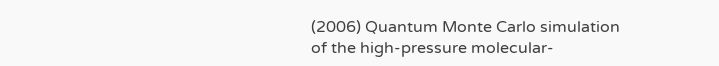(2006) Quantum Monte Carlo simulation of the high-pressure molecular-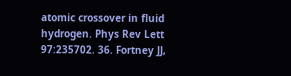atomic crossover in fluid hydrogen. Phys Rev Lett 97:235702. 36. Fortney JJ,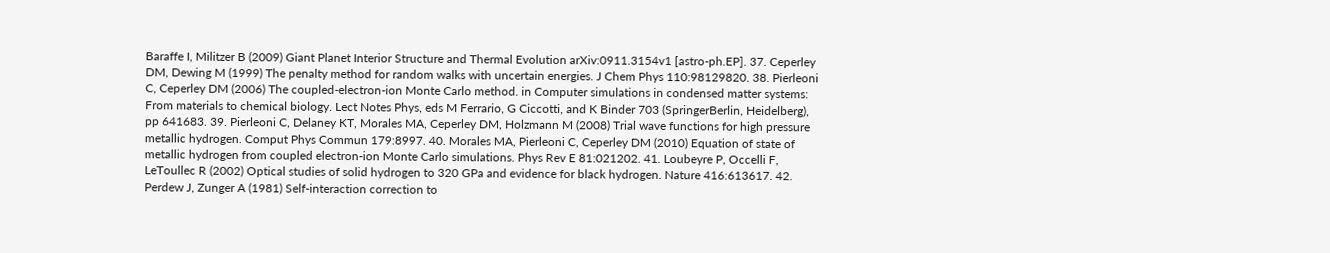Baraffe I, Militzer B (2009) Giant Planet Interior Structure and Thermal Evolution arXiv:0911.3154v1 [astro-ph.EP]. 37. Ceperley DM, Dewing M (1999) The penalty method for random walks with uncertain energies. J Chem Phys 110:98129820. 38. Pierleoni C, Ceperley DM (2006) The coupled-electron-ion Monte Carlo method. in Computer simulations in condensed matter systems: From materials to chemical biology. Lect Notes Phys, eds M Ferrario, G Ciccotti, and K Binder 703 (SpringerBerlin, Heidelberg), pp 641683. 39. Pierleoni C, Delaney KT, Morales MA, Ceperley DM, Holzmann M (2008) Trial wave functions for high pressure metallic hydrogen. Comput Phys Commun 179:8997. 40. Morales MA, Pierleoni C, Ceperley DM (2010) Equation of state of metallic hydrogen from coupled electron-ion Monte Carlo simulations. Phys Rev E 81:021202. 41. Loubeyre P, Occelli F, LeToullec R (2002) Optical studies of solid hydrogen to 320 GPa and evidence for black hydrogen. Nature 416:613617. 42. Perdew J, Zunger A (1981) Self-interaction correction to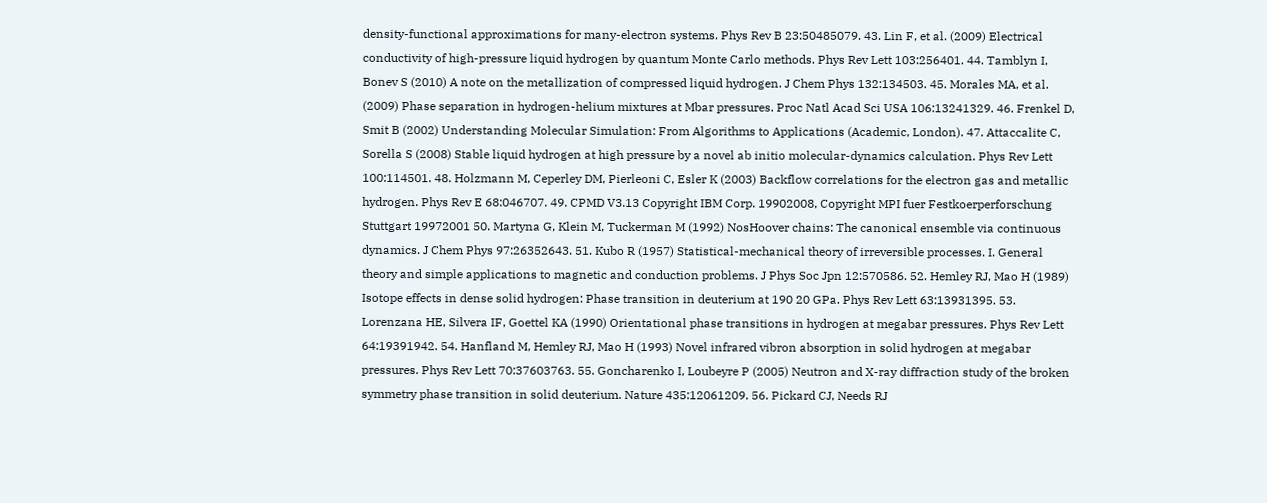density-functional approximations for many-electron systems. Phys Rev B 23:50485079. 43. Lin F, et al. (2009) Electrical conductivity of high-pressure liquid hydrogen by quantum Monte Carlo methods. Phys Rev Lett 103:256401. 44. Tamblyn I, Bonev S (2010) A note on the metallization of compressed liquid hydrogen. J Chem Phys 132:134503. 45. Morales MA, et al. (2009) Phase separation in hydrogen-helium mixtures at Mbar pressures. Proc Natl Acad Sci USA 106:13241329. 46. Frenkel D, Smit B (2002) Understanding Molecular Simulation: From Algorithms to Applications (Academic, London). 47. Attaccalite C, Sorella S (2008) Stable liquid hydrogen at high pressure by a novel ab initio molecular-dynamics calculation. Phys Rev Lett 100:114501. 48. Holzmann M, Ceperley DM, Pierleoni C, Esler K (2003) Backflow correlations for the electron gas and metallic hydrogen. Phys Rev E 68:046707. 49. CPMD V3.13 Copyright IBM Corp. 19902008, Copyright MPI fuer Festkoerperforschung Stuttgart 19972001 50. Martyna G, Klein M, Tuckerman M (1992) NosHoover chains: The canonical ensemble via continuous dynamics. J Chem Phys 97:26352643. 51. Kubo R (1957) Statistical-mechanical theory of irreversible processes. I. General theory and simple applications to magnetic and conduction problems. J Phys Soc Jpn 12:570586. 52. Hemley RJ, Mao H (1989) Isotope effects in dense solid hydrogen: Phase transition in deuterium at 190 20 GPa. Phys Rev Lett 63:13931395. 53. Lorenzana HE, Silvera IF, Goettel KA (1990) Orientational phase transitions in hydrogen at megabar pressures. Phys Rev Lett 64:19391942. 54. Hanfland M, Hemley RJ, Mao H (1993) Novel infrared vibron absorption in solid hydrogen at megabar pressures. Phys Rev Lett 70:37603763. 55. Goncharenko I, Loubeyre P (2005) Neutron and X-ray diffraction study of the broken symmetry phase transition in solid deuterium. Nature 435:12061209. 56. Pickard CJ, Needs RJ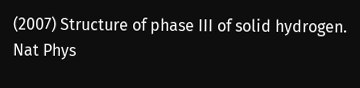(2007) Structure of phase III of solid hydrogen. Nat Phys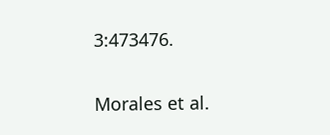3:473476.

Morales et al.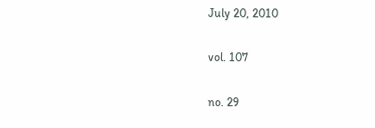July 20, 2010

vol. 107

no. 29